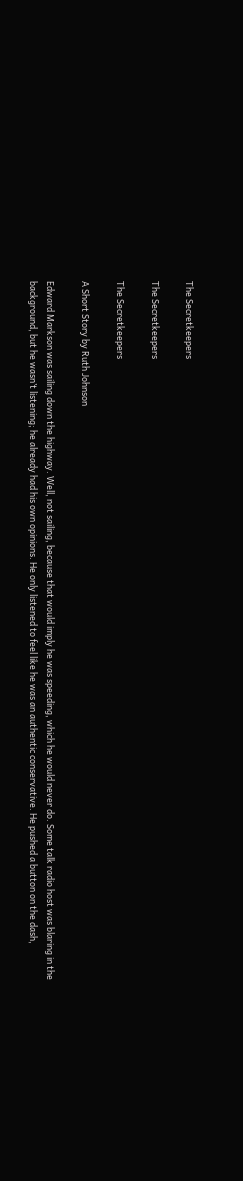The Secretkeepers

The Secretkeepers

The Secretkeepers

A Short Story by Ruth Johnson

Edward Markson was sailing down the highway. Well, not sailing, because that would imply he was speeding, which he would never do. Some talk radio host was blaring in the background, but he wasn’t listening; he already had his own opinions. He only listened to feel like he was an authentic conservative. He pushed a button on the dash,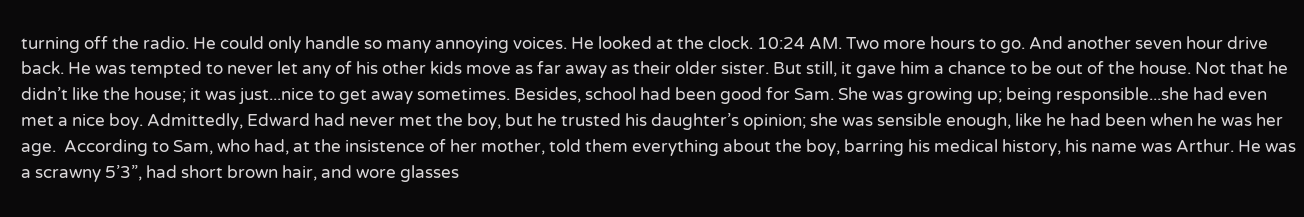turning off the radio. He could only handle so many annoying voices. He looked at the clock. 10:24 AM. Two more hours to go. And another seven hour drive back. He was tempted to never let any of his other kids move as far away as their older sister. But still, it gave him a chance to be out of the house. Not that he didn’t like the house; it was just...nice to get away sometimes. Besides, school had been good for Sam. She was growing up; being responsible...she had even met a nice boy. Admittedly, Edward had never met the boy, but he trusted his daughter’s opinion; she was sensible enough, like he had been when he was her age.  According to Sam, who had, at the insistence of her mother, told them everything about the boy, barring his medical history, his name was Arthur. He was a scrawny 5’3”, had short brown hair, and wore glasses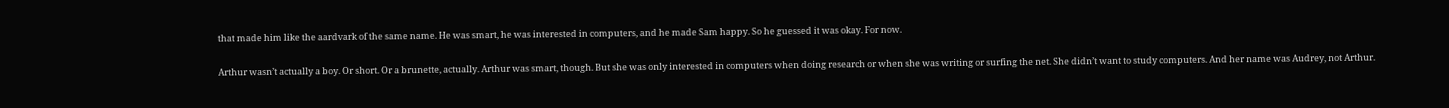that made him like the aardvark of the same name. He was smart, he was interested in computers, and he made Sam happy. So he guessed it was okay. For now.

Arthur wasn’t actually a boy. Or short. Or a brunette, actually. Arthur was smart, though. But she was only interested in computers when doing research or when she was writing or surfing the net. She didn’t want to study computers. And her name was Audrey, not Arthur.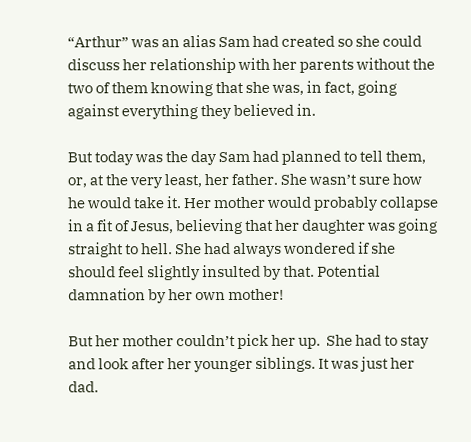“Arthur” was an alias Sam had created so she could discuss her relationship with her parents without the two of them knowing that she was, in fact, going against everything they believed in.

But today was the day Sam had planned to tell them, or, at the very least, her father. She wasn’t sure how he would take it. Her mother would probably collapse in a fit of Jesus, believing that her daughter was going straight to hell. She had always wondered if she should feel slightly insulted by that. Potential damnation by her own mother!

But her mother couldn’t pick her up.  She had to stay and look after her younger siblings. It was just her dad.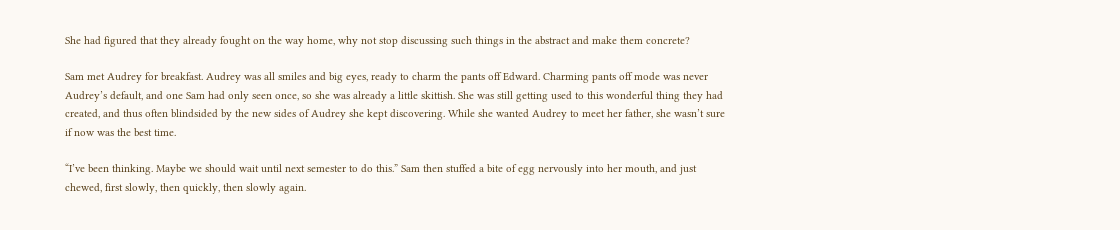She had figured that they already fought on the way home, why not stop discussing such things in the abstract and make them concrete?

Sam met Audrey for breakfast. Audrey was all smiles and big eyes, ready to charm the pants off Edward. Charming pants off mode was never Audrey’s default, and one Sam had only seen once, so she was already a little skittish. She was still getting used to this wonderful thing they had created, and thus often blindsided by the new sides of Audrey she kept discovering. While she wanted Audrey to meet her father, she wasn’t sure if now was the best time.

“I’ve been thinking. Maybe we should wait until next semester to do this.” Sam then stuffed a bite of egg nervously into her mouth, and just chewed, first slowly, then quickly, then slowly again.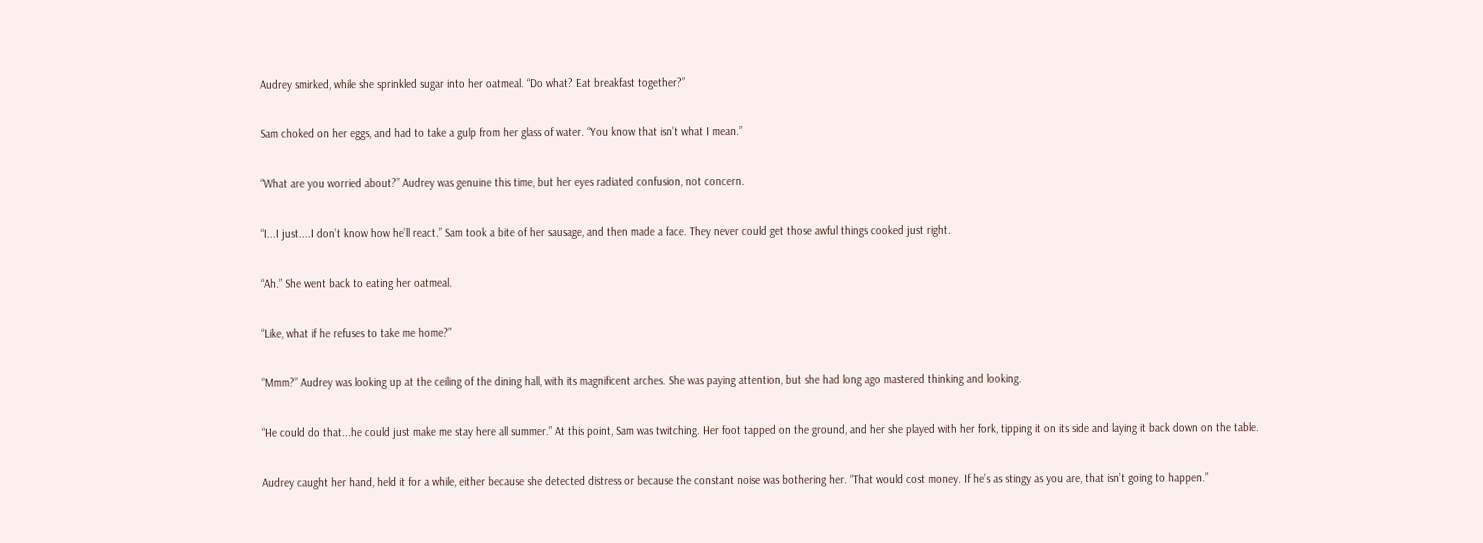Audrey smirked, while she sprinkled sugar into her oatmeal. “Do what? Eat breakfast together?”

Sam choked on her eggs, and had to take a gulp from her glass of water. “You know that isn’t what I mean.”

“What are you worried about?” Audrey was genuine this time, but her eyes radiated confusion, not concern.

“I...I just....I don’t know how he’ll react.” Sam took a bite of her sausage, and then made a face. They never could get those awful things cooked just right.

“Ah.” She went back to eating her oatmeal.

“Like, what if he refuses to take me home?”

“Mmm?” Audrey was looking up at the ceiling of the dining hall, with its magnificent arches. She was paying attention, but she had long ago mastered thinking and looking.

“He could do that...he could just make me stay here all summer.” At this point, Sam was twitching. Her foot tapped on the ground, and her she played with her fork, tipping it on its side and laying it back down on the table.

Audrey caught her hand, held it for a while, either because she detected distress or because the constant noise was bothering her. “That would cost money. If he’s as stingy as you are, that isn’t going to happen.”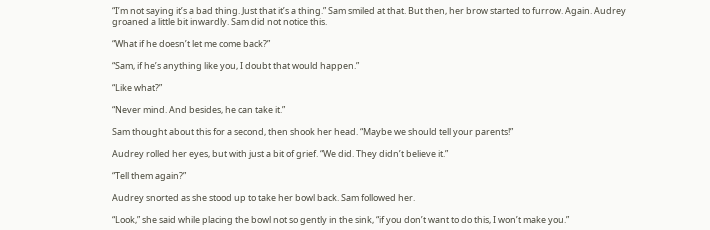“I’m not saying it’s a bad thing. Just that it’s a thing.” Sam smiled at that. But then, her brow started to furrow. Again. Audrey groaned a little bit inwardly. Sam did not notice this.

“What if he doesn’t let me come back?”

“Sam, if he’s anything like you, I doubt that would happen.”

“Like what?”

“Never mind. And besides, he can take it.”

Sam thought about this for a second, then shook her head. “Maybe we should tell your parents!”

Audrey rolled her eyes, but with just a bit of grief. “We did. They didn’t believe it.”

“Tell them again?”

Audrey snorted as she stood up to take her bowl back. Sam followed her.

“Look,” she said while placing the bowl not so gently in the sink, “if you don’t want to do this, I won’t make you.”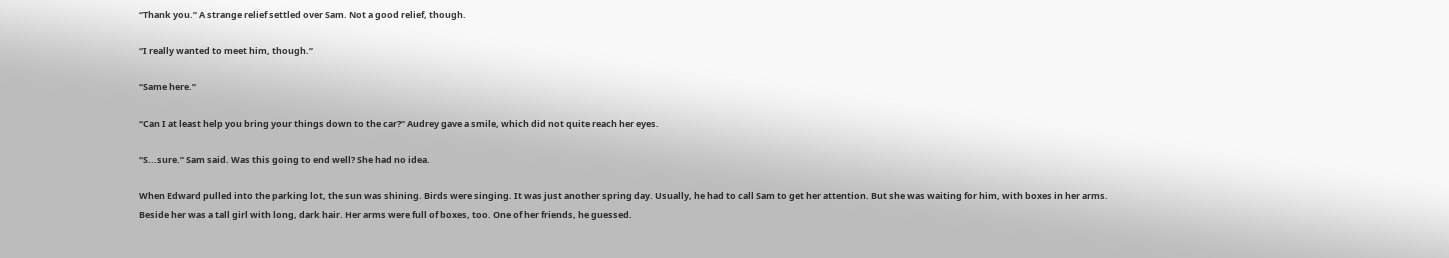“Thank you.” A strange relief settled over Sam. Not a good relief, though.

“I really wanted to meet him, though.”

“Same here.”

“Can I at least help you bring your things down to the car?” Audrey gave a smile, which did not quite reach her eyes.

“S...sure.” Sam said. Was this going to end well? She had no idea.

When Edward pulled into the parking lot, the sun was shining. Birds were singing. It was just another spring day. Usually, he had to call Sam to get her attention. But she was waiting for him, with boxes in her arms. Beside her was a tall girl with long, dark hair. Her arms were full of boxes, too. One of her friends, he guessed.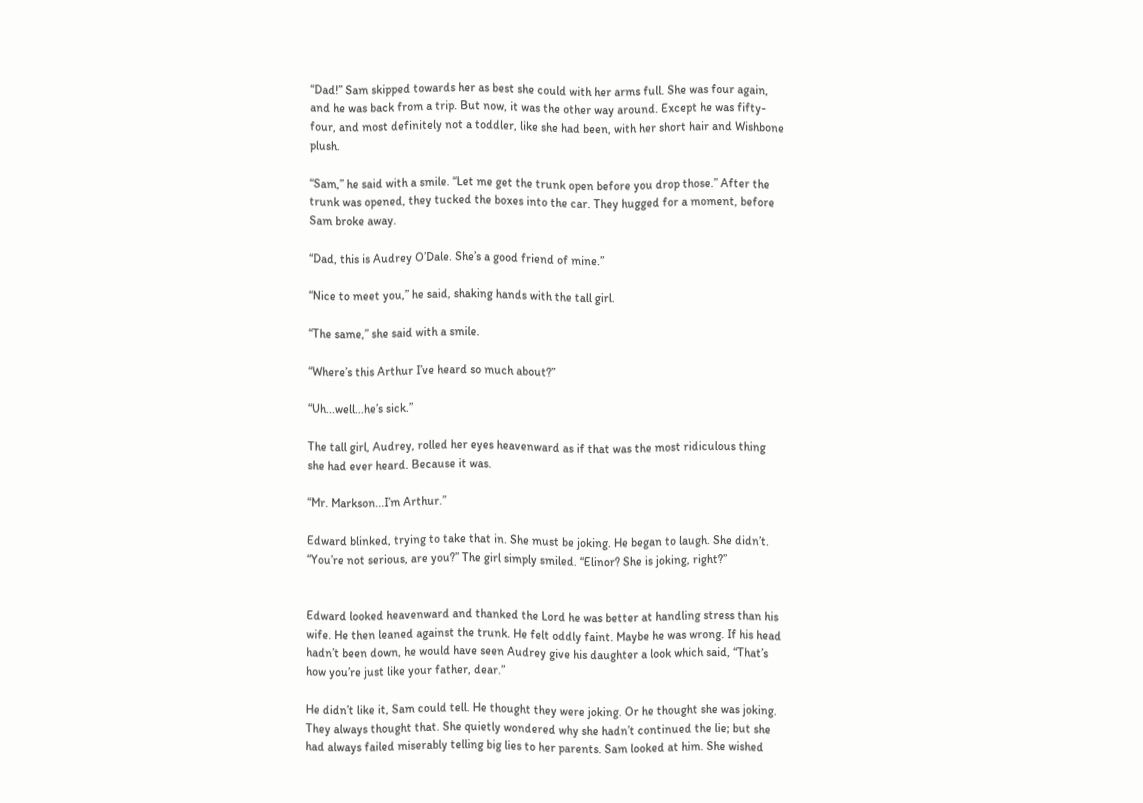“Dad!” Sam skipped towards her as best she could with her arms full. She was four again, and he was back from a trip. But now, it was the other way around. Except he was fifty-four, and most definitely not a toddler, like she had been, with her short hair and Wishbone plush.

“Sam,” he said with a smile. “Let me get the trunk open before you drop those.” After the trunk was opened, they tucked the boxes into the car. They hugged for a moment, before Sam broke away.

“Dad, this is Audrey O’Dale. She’s a good friend of mine.”

“Nice to meet you,” he said, shaking hands with the tall girl.

“The same,” she said with a smile.

“Where’s this Arthur I’ve heard so much about?”

“Uh...well...he’s sick.”

The tall girl, Audrey, rolled her eyes heavenward as if that was the most ridiculous thing she had ever heard. Because it was.

“Mr. Markson...I’m Arthur.”

Edward blinked, trying to take that in. She must be joking. He began to laugh. She didn’t. “You’re not serious, are you?” The girl simply smiled. “Elinor? She is joking, right?”


Edward looked heavenward and thanked the Lord he was better at handling stress than his wife. He then leaned against the trunk. He felt oddly faint. Maybe he was wrong. If his head hadn’t been down, he would have seen Audrey give his daughter a look which said, “That’s how you’re just like your father, dear.”

He didn’t like it, Sam could tell. He thought they were joking. Or he thought she was joking. They always thought that. She quietly wondered why she hadn’t continued the lie; but she had always failed miserably telling big lies to her parents. Sam looked at him. She wished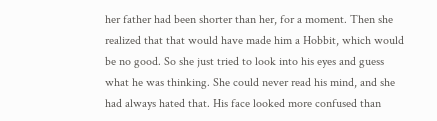her father had been shorter than her, for a moment. Then she realized that that would have made him a Hobbit, which would be no good. So she just tried to look into his eyes and guess what he was thinking. She could never read his mind, and she had always hated that. His face looked more confused than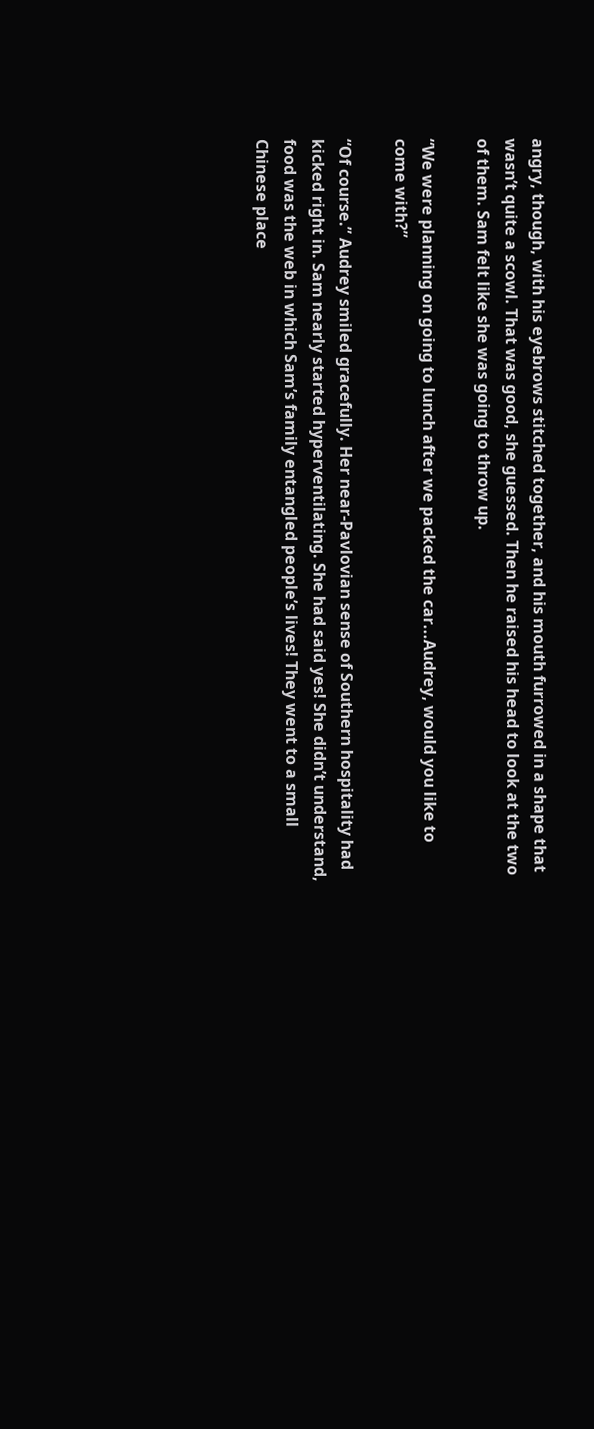angry, though, with his eyebrows stitched together, and his mouth furrowed in a shape that wasn’t quite a scowl. That was good, she guessed. Then he raised his head to look at the two of them. Sam felt like she was going to throw up.

“We were planning on going to lunch after we packed the car...Audrey, would you like to come with?”

“Of course.” Audrey smiled gracefully. Her near-Pavlovian sense of Southern hospitality had kicked right in. Sam nearly started hyperventilating. She had said yes! She didn’t understand, food was the web in which Sam’s family entangled people’s lives! They went to a small Chinese place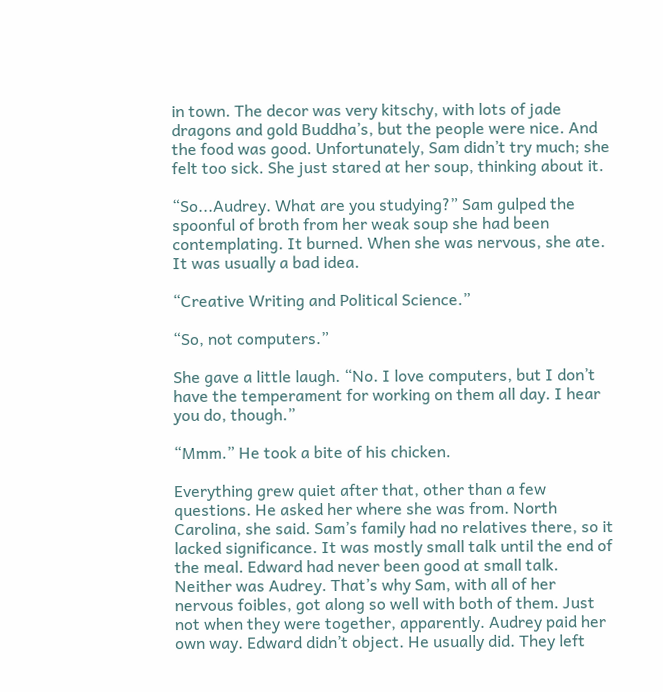in town. The decor was very kitschy, with lots of jade dragons and gold Buddha’s, but the people were nice. And the food was good. Unfortunately, Sam didn’t try much; she felt too sick. She just stared at her soup, thinking about it.

“So...Audrey. What are you studying?” Sam gulped the spoonful of broth from her weak soup she had been contemplating. It burned. When she was nervous, she ate. It was usually a bad idea.

“Creative Writing and Political Science.”

“So, not computers.”

She gave a little laugh. “No. I love computers, but I don’t have the temperament for working on them all day. I hear you do, though.”

“Mmm.” He took a bite of his chicken.

Everything grew quiet after that, other than a few questions. He asked her where she was from. North Carolina, she said. Sam’s family had no relatives there, so it lacked significance. It was mostly small talk until the end of the meal. Edward had never been good at small talk. Neither was Audrey. That’s why Sam, with all of her nervous foibles, got along so well with both of them. Just not when they were together, apparently. Audrey paid her own way. Edward didn’t object. He usually did. They left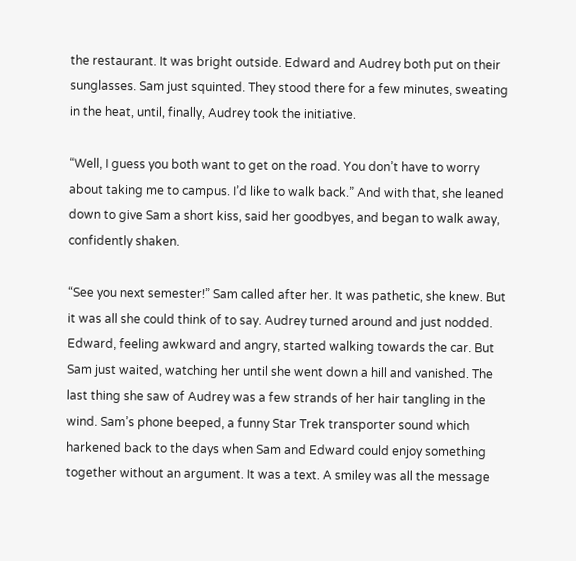the restaurant. It was bright outside. Edward and Audrey both put on their sunglasses. Sam just squinted. They stood there for a few minutes, sweating in the heat, until, finally, Audrey took the initiative.

“Well, I guess you both want to get on the road. You don’t have to worry about taking me to campus. I’d like to walk back.” And with that, she leaned down to give Sam a short kiss, said her goodbyes, and began to walk away, confidently shaken.

“See you next semester!” Sam called after her. It was pathetic, she knew. But it was all she could think of to say. Audrey turned around and just nodded. Edward, feeling awkward and angry, started walking towards the car. But Sam just waited, watching her until she went down a hill and vanished. The last thing she saw of Audrey was a few strands of her hair tangling in the wind. Sam’s phone beeped, a funny Star Trek transporter sound which harkened back to the days when Sam and Edward could enjoy something together without an argument. It was a text. A smiley was all the message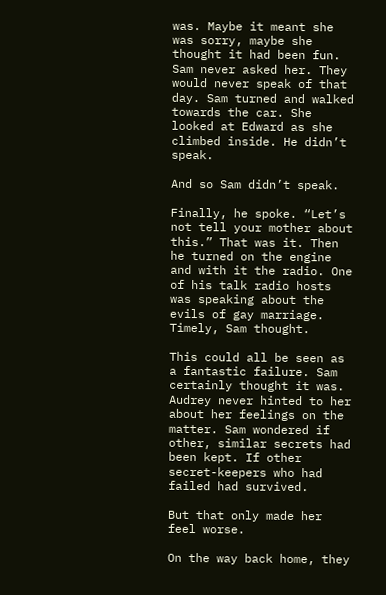was. Maybe it meant she was sorry, maybe she thought it had been fun. Sam never asked her. They would never speak of that day. Sam turned and walked towards the car. She looked at Edward as she climbed inside. He didn’t speak.

And so Sam didn’t speak.

Finally, he spoke. “Let’s not tell your mother about this.” That was it. Then he turned on the engine and with it the radio. One of his talk radio hosts was speaking about the evils of gay marriage. Timely, Sam thought.

This could all be seen as a fantastic failure. Sam certainly thought it was. Audrey never hinted to her about her feelings on the matter. Sam wondered if other, similar secrets had been kept. If other secret-keepers who had failed had survived.

But that only made her feel worse.

On the way back home, they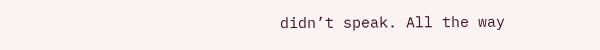didn’t speak. All the way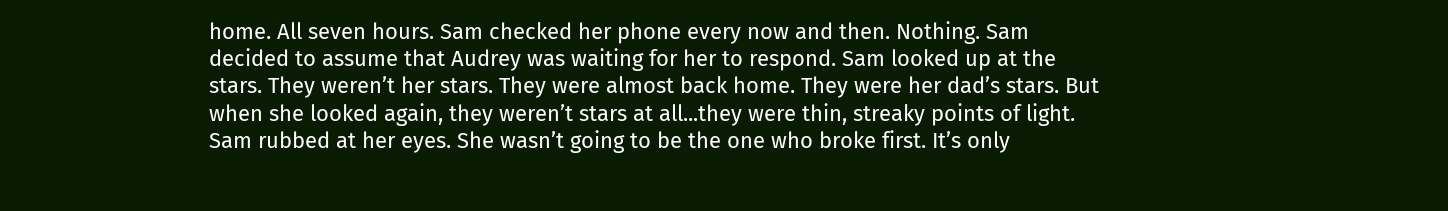home. All seven hours. Sam checked her phone every now and then. Nothing. Sam decided to assume that Audrey was waiting for her to respond. Sam looked up at the stars. They weren’t her stars. They were almost back home. They were her dad’s stars. But when she looked again, they weren’t stars at all...they were thin, streaky points of light. Sam rubbed at her eyes. She wasn’t going to be the one who broke first. It’s only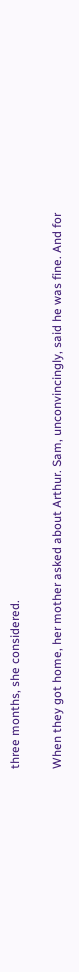three months, she considered.

When they got home, her mother asked about Arthur. Sam, unconvincingly, said he was fine. And for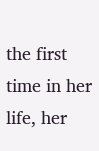the first time in her life, her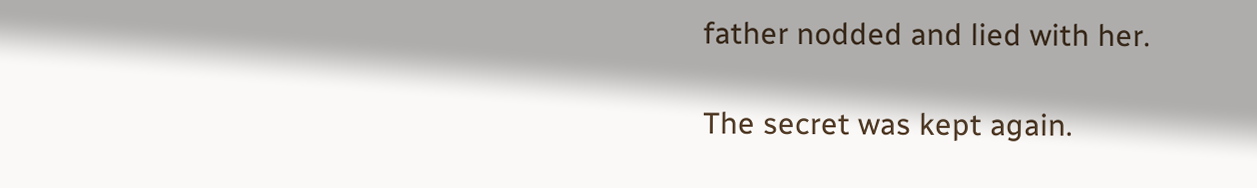father nodded and lied with her.

The secret was kept again.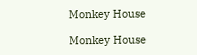Monkey House

Monkey House